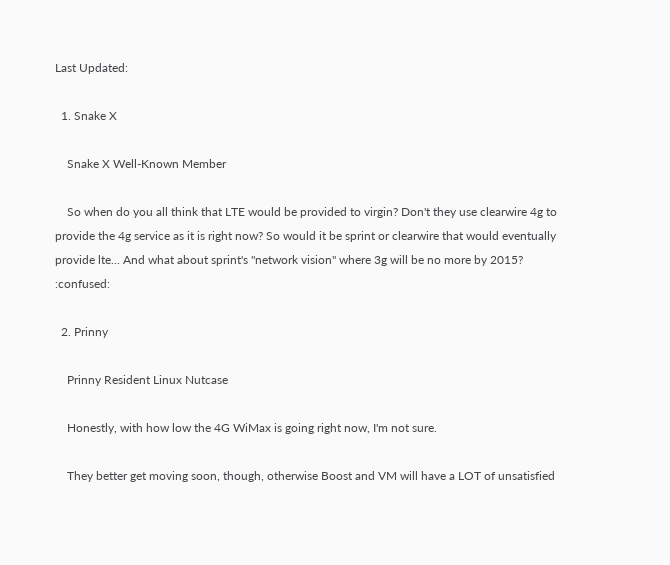Last Updated:

  1. Snake X

    Snake X Well-Known Member

    So when do you all think that LTE would be provided to virgin? Don't they use clearwire 4g to provide the 4g service as it is right now? So would it be sprint or clearwire that would eventually provide lte... And what about sprint's "network vision" where 3g will be no more by 2015? :confused:

  2. Prinny

    Prinny Resident Linux Nutcase

    Honestly, with how low the 4G WiMax is going right now, I'm not sure.

    They better get moving soon, though, otherwise Boost and VM will have a LOT of unsatisfied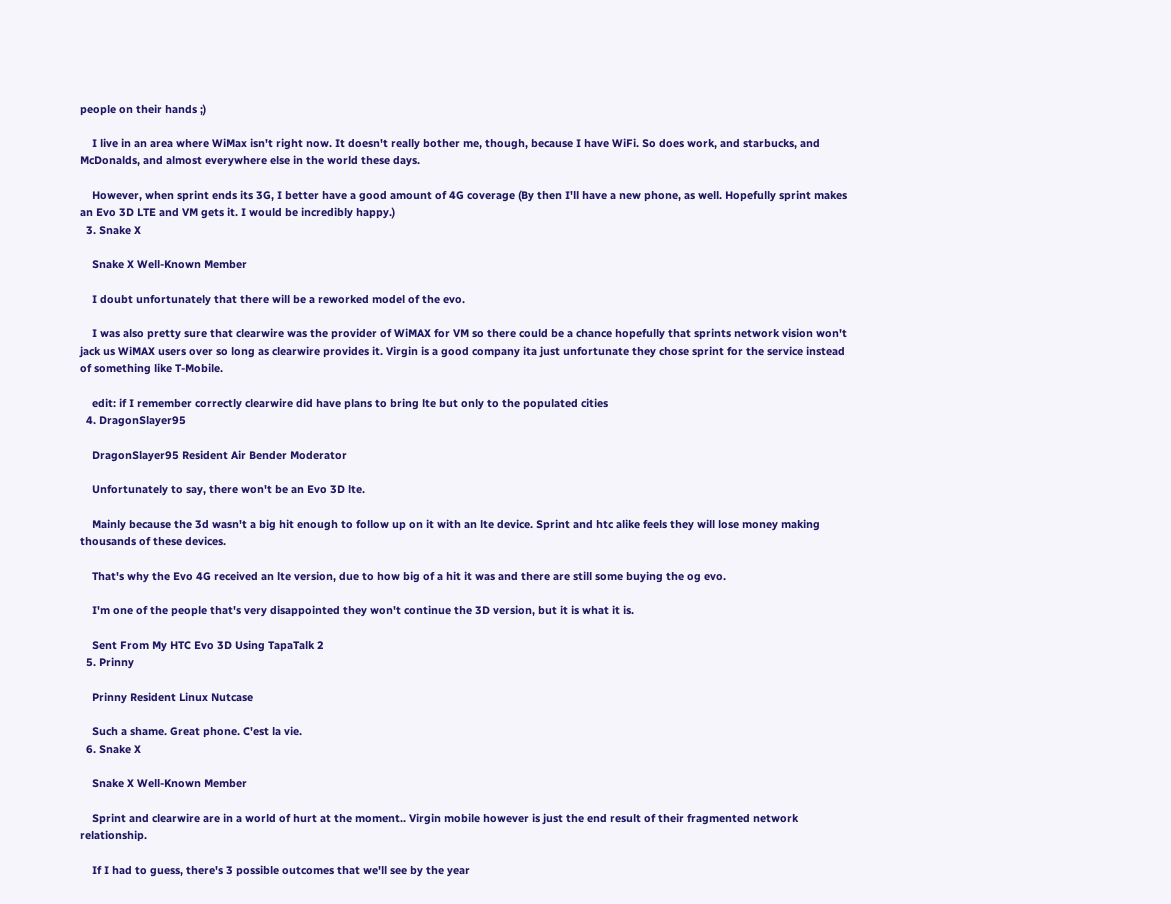people on their hands ;)

    I live in an area where WiMax isn't right now. It doesn't really bother me, though, because I have WiFi. So does work, and starbucks, and McDonalds, and almost everywhere else in the world these days.

    However, when sprint ends its 3G, I better have a good amount of 4G coverage (By then I'll have a new phone, as well. Hopefully sprint makes an Evo 3D LTE and VM gets it. I would be incredibly happy.)
  3. Snake X

    Snake X Well-Known Member

    I doubt unfortunately that there will be a reworked model of the evo.

    I was also pretty sure that clearwire was the provider of WiMAX for VM so there could be a chance hopefully that sprints network vision won't jack us WiMAX users over so long as clearwire provides it. Virgin is a good company ita just unfortunate they chose sprint for the service instead of something like T-Mobile.

    edit: if I remember correctly clearwire did have plans to bring lte but only to the populated cities
  4. DragonSlayer95

    DragonSlayer95 Resident Air Bender Moderator

    Unfortunately to say, there won't be an Evo 3D lte.

    Mainly because the 3d wasn't a big hit enough to follow up on it with an lte device. Sprint and htc alike feels they will lose money making thousands of these devices.

    That's why the Evo 4G received an lte version, due to how big of a hit it was and there are still some buying the og evo.

    I'm one of the people that's very disappointed they won't continue the 3D version, but it is what it is.

    Sent From My HTC Evo 3D Using TapaTalk 2
  5. Prinny

    Prinny Resident Linux Nutcase

    Such a shame. Great phone. C'est la vie.
  6. Snake X

    Snake X Well-Known Member

    Sprint and clearwire are in a world of hurt at the moment.. Virgin mobile however is just the end result of their fragmented network relationship.

    If I had to guess, there's 3 possible outcomes that we'll see by the year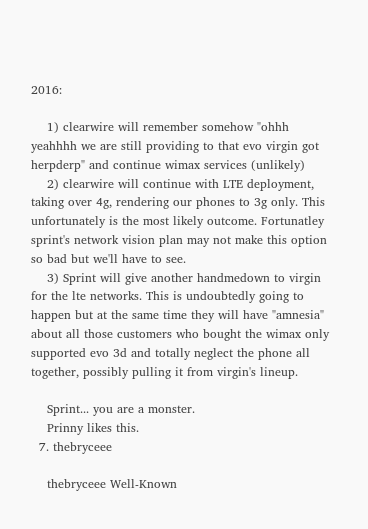2016:

    1) clearwire will remember somehow "ohhh yeahhhh we are still providing to that evo virgin got herpderp" and continue wimax services (unlikely)
    2) clearwire will continue with LTE deployment, taking over 4g, rendering our phones to 3g only. This unfortunately is the most likely outcome. Fortunatley sprint's network vision plan may not make this option so bad but we'll have to see.
    3) Sprint will give another handmedown to virgin for the lte networks. This is undoubtedly going to happen but at the same time they will have "amnesia" about all those customers who bought the wimax only supported evo 3d and totally neglect the phone all together, possibly pulling it from virgin's lineup.

    Sprint... you are a monster.
    Prinny likes this.
  7. thebryceee

    thebryceee Well-Known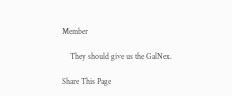Member

    They should give us the GalNex.

Share This Page